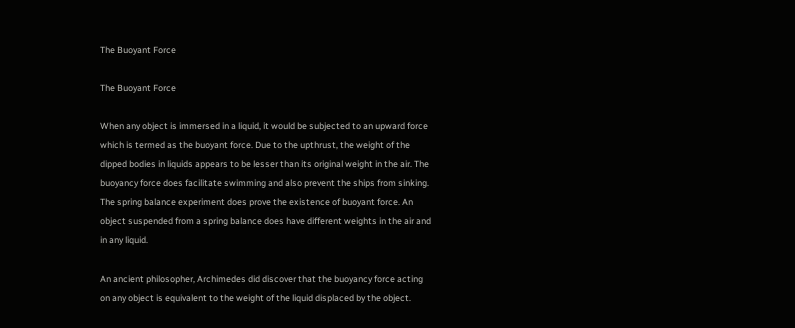The Buoyant Force

The Buoyant Force

When any object is immersed in a liquid, it would be subjected to an upward force which is termed as the buoyant force. Due to the upthrust, the weight of the dipped bodies in liquids appears to be lesser than its original weight in the air. The buoyancy force does facilitate swimming and also prevent the ships from sinking. The spring balance experiment does prove the existence of buoyant force. An object suspended from a spring balance does have different weights in the air and in any liquid.

An ancient philosopher, Archimedes did discover that the buoyancy force acting on any object is equivalent to the weight of the liquid displaced by the object.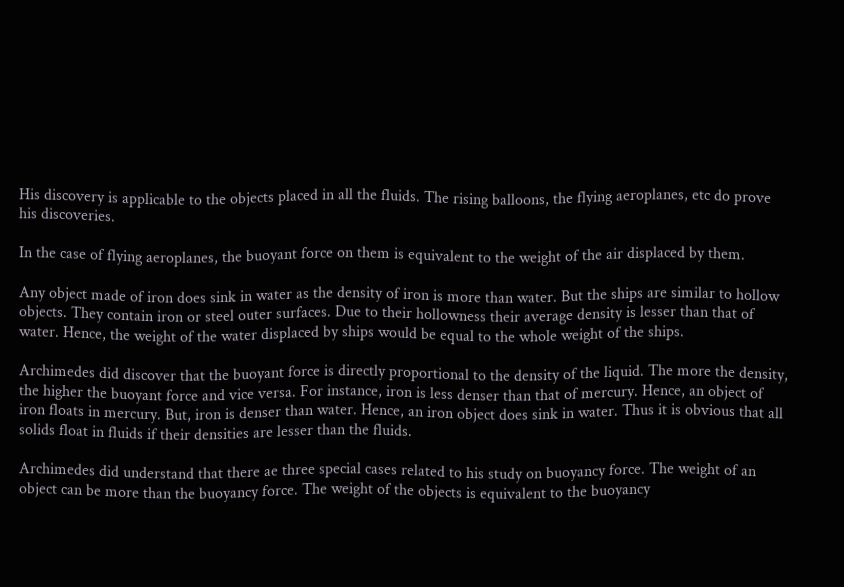His discovery is applicable to the objects placed in all the fluids. The rising balloons, the flying aeroplanes, etc do prove his discoveries.

In the case of flying aeroplanes, the buoyant force on them is equivalent to the weight of the air displaced by them.

Any object made of iron does sink in water as the density of iron is more than water. But the ships are similar to hollow objects. They contain iron or steel outer surfaces. Due to their hollowness their average density is lesser than that of water. Hence, the weight of the water displaced by ships would be equal to the whole weight of the ships.

Archimedes did discover that the buoyant force is directly proportional to the density of the liquid. The more the density, the higher the buoyant force and vice versa. For instance, iron is less denser than that of mercury. Hence, an object of iron floats in mercury. But, iron is denser than water. Hence, an iron object does sink in water. Thus it is obvious that all solids float in fluids if their densities are lesser than the fluids.

Archimedes did understand that there ae three special cases related to his study on buoyancy force. The weight of an object can be more than the buoyancy force. The weight of the objects is equivalent to the buoyancy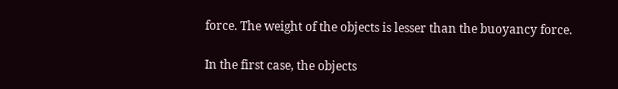force. The weight of the objects is lesser than the buoyancy force.

In the first case, the objects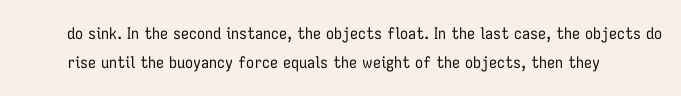do sink. In the second instance, the objects float. In the last case, the objects do rise until the buoyancy force equals the weight of the objects, then they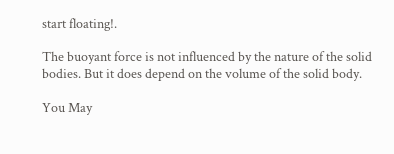start floating!.

The buoyant force is not influenced by the nature of the solid bodies. But it does depend on the volume of the solid body.

You May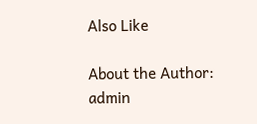Also Like

About the Author: admin